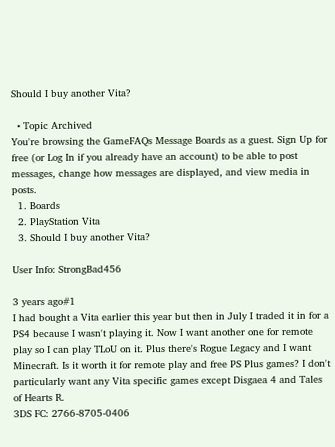Should I buy another Vita?

  • Topic Archived
You're browsing the GameFAQs Message Boards as a guest. Sign Up for free (or Log In if you already have an account) to be able to post messages, change how messages are displayed, and view media in posts.
  1. Boards
  2. PlayStation Vita
  3. Should I buy another Vita?

User Info: StrongBad456

3 years ago#1
I had bought a Vita earlier this year but then in July I traded it in for a PS4 because I wasn't playing it. Now I want another one for remote play so I can play TLoU on it. Plus there's Rogue Legacy and I want Minecraft. Is it worth it for remote play and free PS Plus games? I don't particularly want any Vita specific games except Disgaea 4 and Tales of Hearts R.
3DS FC: 2766-8705-0406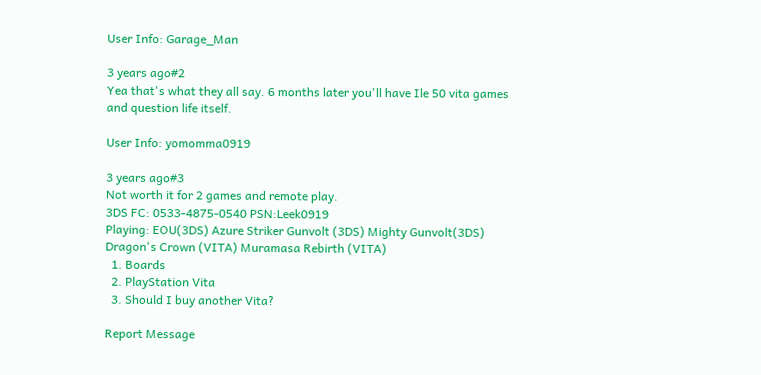User Info: Garage_Man

3 years ago#2
Yea that's what they all say. 6 months later you'll have Ile 50 vita games and question life itself.

User Info: yomomma0919

3 years ago#3
Not worth it for 2 games and remote play.
3DS FC: 0533-4875-0540 PSN:Leek0919
Playing: EOU(3DS) Azure Striker Gunvolt (3DS) Mighty Gunvolt(3DS) Dragon's Crown (VITA) Muramasa Rebirth (VITA)
  1. Boards
  2. PlayStation Vita
  3. Should I buy another Vita?

Report Message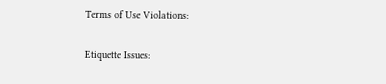Terms of Use Violations:

Etiquette Issues: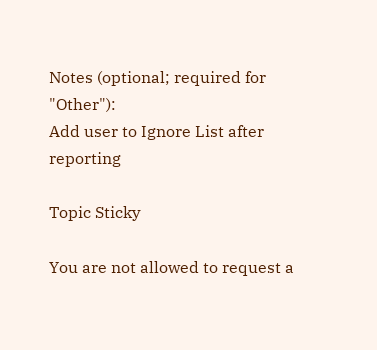Notes (optional; required for "Other"):
Add user to Ignore List after reporting

Topic Sticky

You are not allowed to request a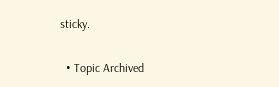sticky.

  • Topic Archived